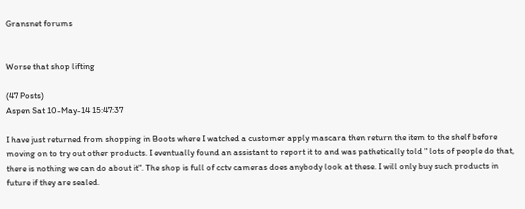Gransnet forums


Worse that shop lifting

(47 Posts)
Aspen Sat 10-May-14 15:47:37

I have just returned from shopping in Boots where I watched a customer apply mascara then return the item to the shelf before moving on to try out other products. I eventually found an assistant to report it to and was pathetically told " lots of people do that, there is nothing we can do about it". The shop is full of cctv cameras does anybody look at these. I will only buy such products in future if they are sealed.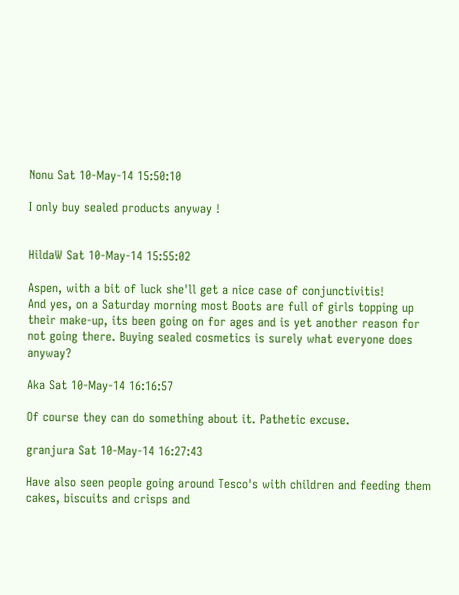Nonu Sat 10-May-14 15:50:10

I only buy sealed products anyway !


HildaW Sat 10-May-14 15:55:02

Aspen, with a bit of luck she'll get a nice case of conjunctivitis!
And yes, on a Saturday morning most Boots are full of girls topping up their make-up, its been going on for ages and is yet another reason for not going there. Buying sealed cosmetics is surely what everyone does anyway?

Aka Sat 10-May-14 16:16:57

Of course they can do something about it. Pathetic excuse.

granjura Sat 10-May-14 16:27:43

Have also seen people going around Tesco's with children and feeding them cakes, biscuits and crisps and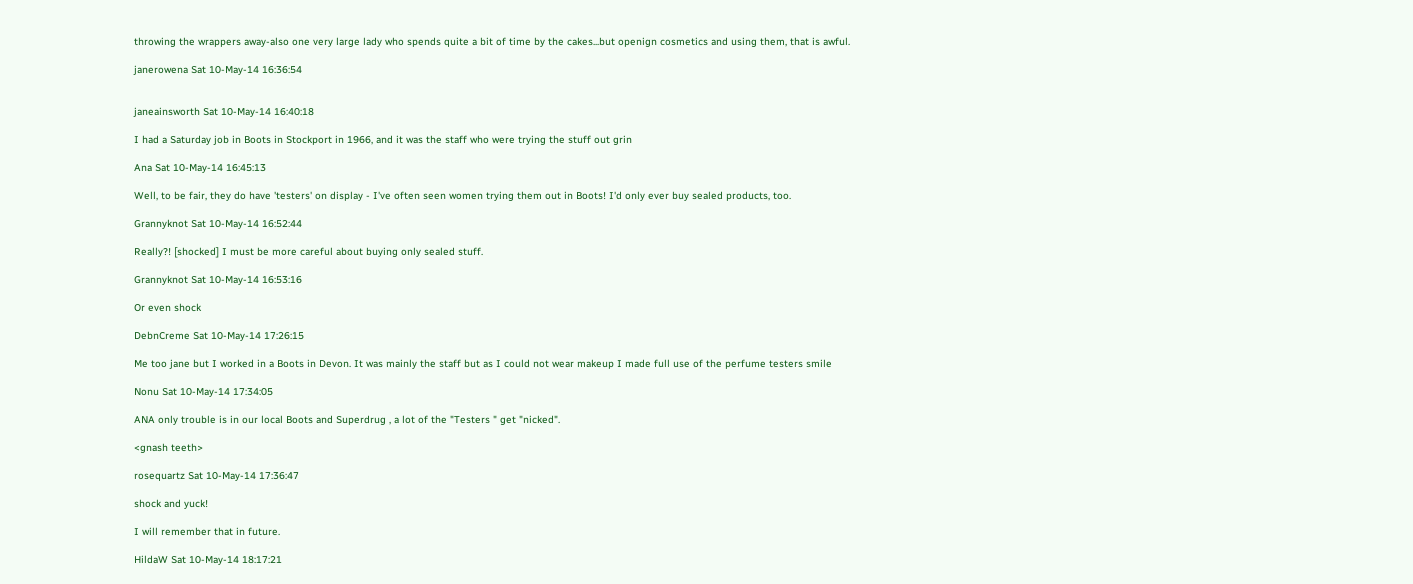throwing the wrappers away-also one very large lady who spends quite a bit of time by the cakes...but openign cosmetics and using them, that is awful.

janerowena Sat 10-May-14 16:36:54


janeainsworth Sat 10-May-14 16:40:18

I had a Saturday job in Boots in Stockport in 1966, and it was the staff who were trying the stuff out grin

Ana Sat 10-May-14 16:45:13

Well, to be fair, they do have 'testers' on display - I've often seen women trying them out in Boots! I'd only ever buy sealed products, too.

Grannyknot Sat 10-May-14 16:52:44

Really?! [shocked] I must be more careful about buying only sealed stuff.

Grannyknot Sat 10-May-14 16:53:16

Or even shock

DebnCreme Sat 10-May-14 17:26:15

Me too jane but I worked in a Boots in Devon. It was mainly the staff but as I could not wear makeup I made full use of the perfume testers smile

Nonu Sat 10-May-14 17:34:05

ANA only trouble is in our local Boots and Superdrug , a lot of the "Testers " get "nicked".

<gnash teeth>

rosequartz Sat 10-May-14 17:36:47

shock and yuck!

I will remember that in future.

HildaW Sat 10-May-14 18:17:21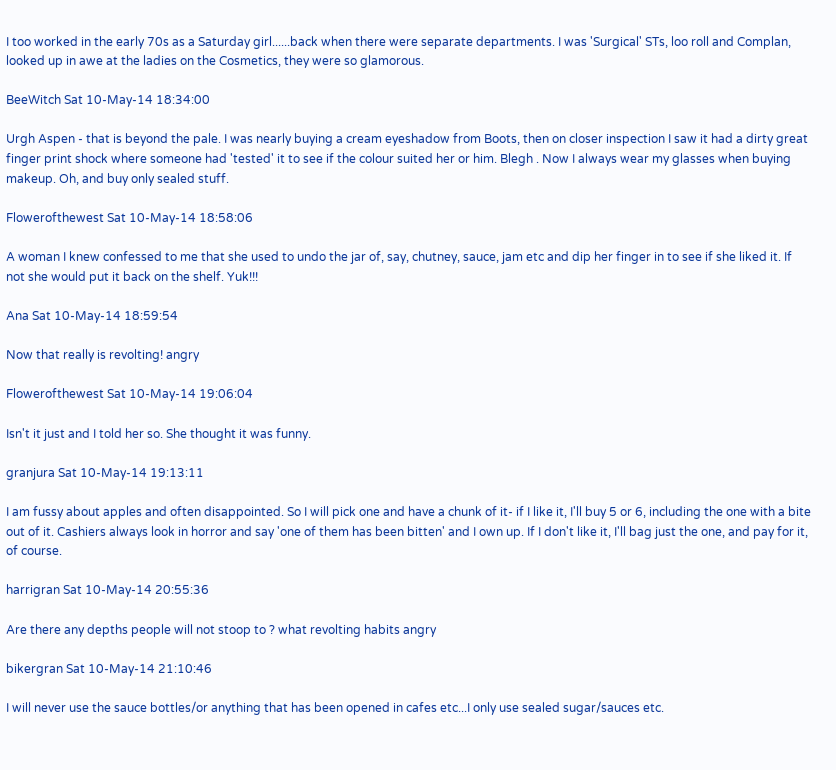I too worked in the early 70s as a Saturday girl......back when there were separate departments. I was 'Surgical' STs, loo roll and Complan, looked up in awe at the ladies on the Cosmetics, they were so glamorous.

BeeWitch Sat 10-May-14 18:34:00

Urgh Aspen - that is beyond the pale. I was nearly buying a cream eyeshadow from Boots, then on closer inspection I saw it had a dirty great finger print shock where someone had 'tested' it to see if the colour suited her or him. Blegh . Now I always wear my glasses when buying makeup. Oh, and buy only sealed stuff.

Flowerofthewest Sat 10-May-14 18:58:06

A woman I knew confessed to me that she used to undo the jar of, say, chutney, sauce, jam etc and dip her finger in to see if she liked it. If not she would put it back on the shelf. Yuk!!!

Ana Sat 10-May-14 18:59:54

Now that really is revolting! angry

Flowerofthewest Sat 10-May-14 19:06:04

Isn't it just and I told her so. She thought it was funny.

granjura Sat 10-May-14 19:13:11

I am fussy about apples and often disappointed. So I will pick one and have a chunk of it- if I like it, I'll buy 5 or 6, including the one with a bite out of it. Cashiers always look in horror and say 'one of them has been bitten' and I own up. If I don't like it, I'll bag just the one, and pay for it, of course.

harrigran Sat 10-May-14 20:55:36

Are there any depths people will not stoop to ? what revolting habits angry

bikergran Sat 10-May-14 21:10:46

I will never use the sauce bottles/or anything that has been opened in cafes etc...I only use sealed sugar/sauces etc.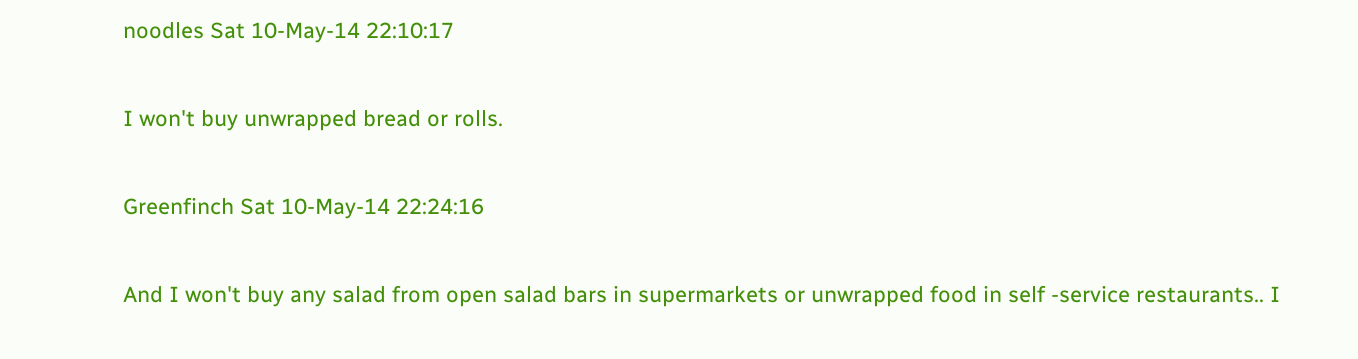noodles Sat 10-May-14 22:10:17

I won't buy unwrapped bread or rolls.

Greenfinch Sat 10-May-14 22:24:16

And I won't buy any salad from open salad bars in supermarkets or unwrapped food in self -service restaurants.. I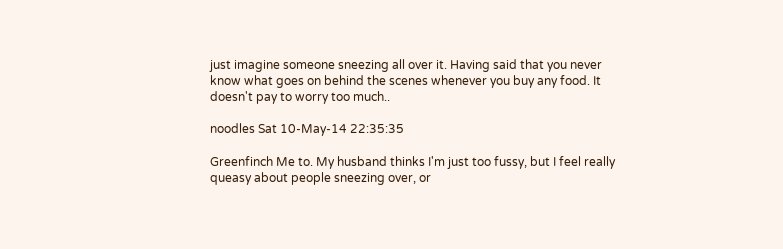just imagine someone sneezing all over it. Having said that you never know what goes on behind the scenes whenever you buy any food. It doesn't pay to worry too much..

noodles Sat 10-May-14 22:35:35

Greenfinch Me to. My husband thinks I'm just too fussy, but I feel really queasy about people sneezing over, or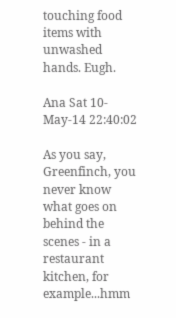touching food items with unwashed hands. Eugh.

Ana Sat 10-May-14 22:40:02

As you say, Greenfinch, you never know what goes on behind the scenes - in a restaurant kitchen, for example...hmm